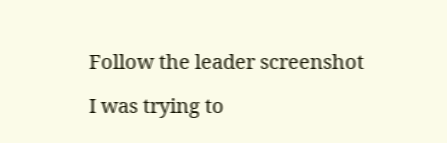Follow the leader screenshot

I was trying to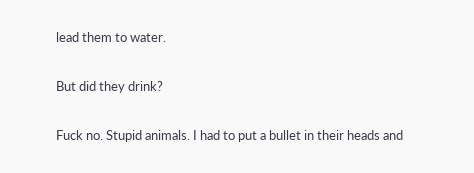lead them to water.

But did they drink?

Fuck no. Stupid animals. I had to put a bullet in their heads and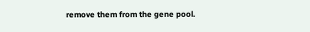remove them from the gene pool.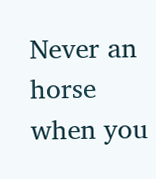Never an horse when you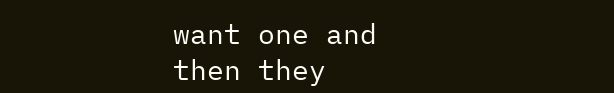want one and then they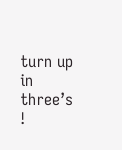turn up in three’s !